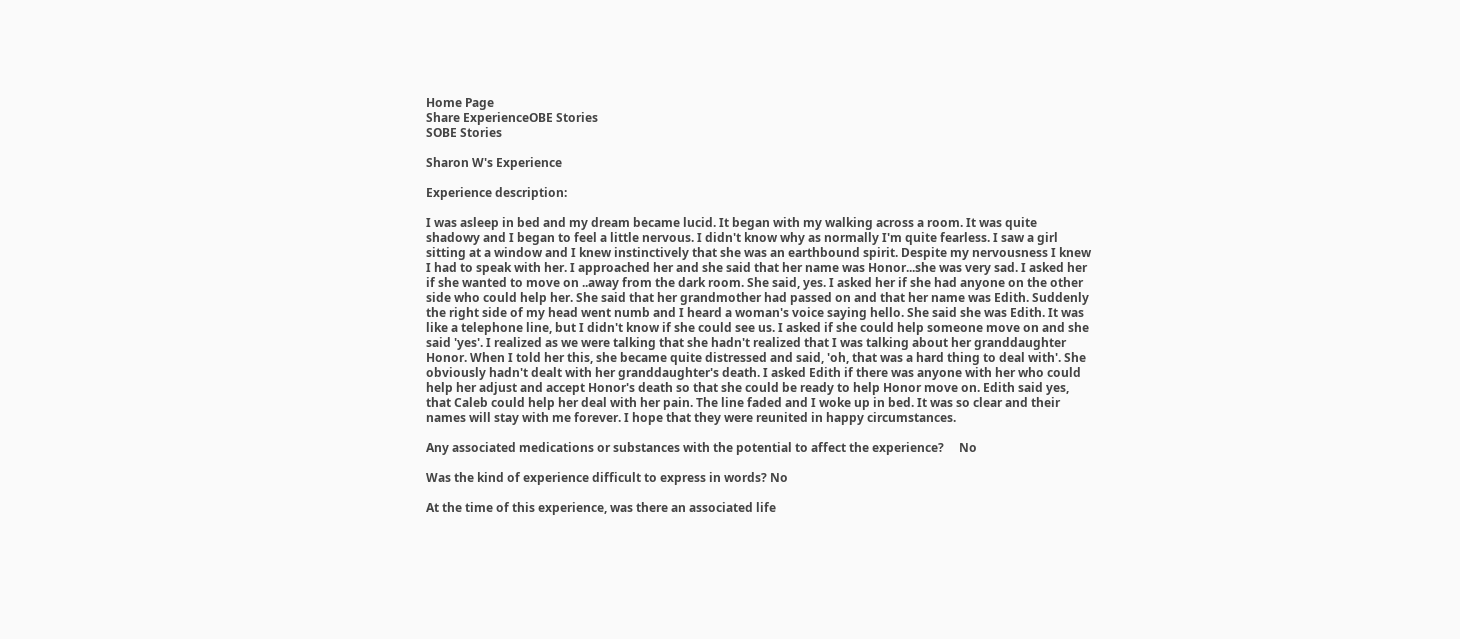Home Page
Share ExperienceOBE Stories
SOBE Stories

Sharon W's Experience

Experience description:

I was asleep in bed and my dream became lucid. It began with my walking across a room. It was quite shadowy and I began to feel a little nervous. I didn't know why as normally I'm quite fearless. I saw a girl sitting at a window and I knew instinctively that she was an earthbound spirit. Despite my nervousness I knew I had to speak with her. I approached her and she said that her name was Honor...she was very sad. I asked her if she wanted to move on ..away from the dark room. She said, yes. I asked her if she had anyone on the other side who could help her. She said that her grandmother had passed on and that her name was Edith. Suddenly the right side of my head went numb and I heard a woman's voice saying hello. She said she was Edith. It was like a telephone line, but I didn't know if she could see us. I asked if she could help someone move on and she said 'yes'. I realized as we were talking that she hadn't realized that I was talking about her granddaughter Honor. When I told her this, she became quite distressed and said, 'oh, that was a hard thing to deal with'. She obviously hadn't dealt with her granddaughter's death. I asked Edith if there was anyone with her who could help her adjust and accept Honor's death so that she could be ready to help Honor move on. Edith said yes, that Caleb could help her deal with her pain. The line faded and I woke up in bed. It was so clear and their names will stay with me forever. I hope that they were reunited in happy circumstances.

Any associated medications or substances with the potential to affect the experience?     No

Was the kind of experience difficult to express in words? No

At the time of this experience, was there an associated life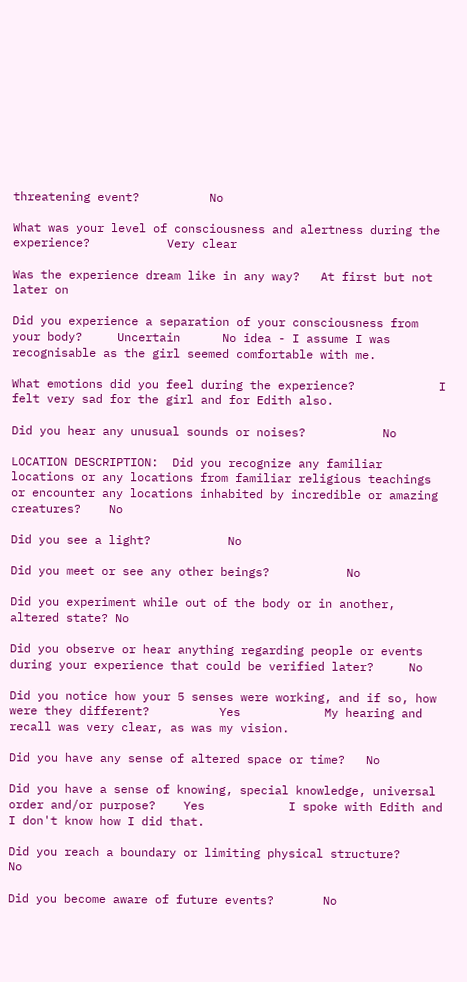threatening event?          No

What was your level of consciousness and alertness during the experience?           Very clear

Was the experience dream like in any way?   At first but not later on

Did you experience a separation of your consciousness from your body?     Uncertain      No idea - I assume I was recognisable as the girl seemed comfortable with me.

What emotions did you feel during the experience?            I felt very sad for the girl and for Edith also.

Did you hear any unusual sounds or noises?           No

LOCATION DESCRIPTION:  Did you recognize any familiar locations or any locations from familiar religious teachings or encounter any locations inhabited by incredible or amazing creatures?    No

Did you see a light?           No

Did you meet or see any other beings?           No

Did you experiment while out of the body or in another, altered state? No

Did you observe or hear anything regarding people or events during your experience that could be verified later?     No

Did you notice how your 5 senses were working, and if so, how were they different?          Yes            My hearing and recall was very clear, as was my vision.

Did you have any sense of altered space or time?   No

Did you have a sense of knowing, special knowledge, universal order and/or purpose?    Yes            I spoke with Edith and I don't know how I did that.

Did you reach a boundary or limiting physical structure?             No

Did you become aware of future events?       No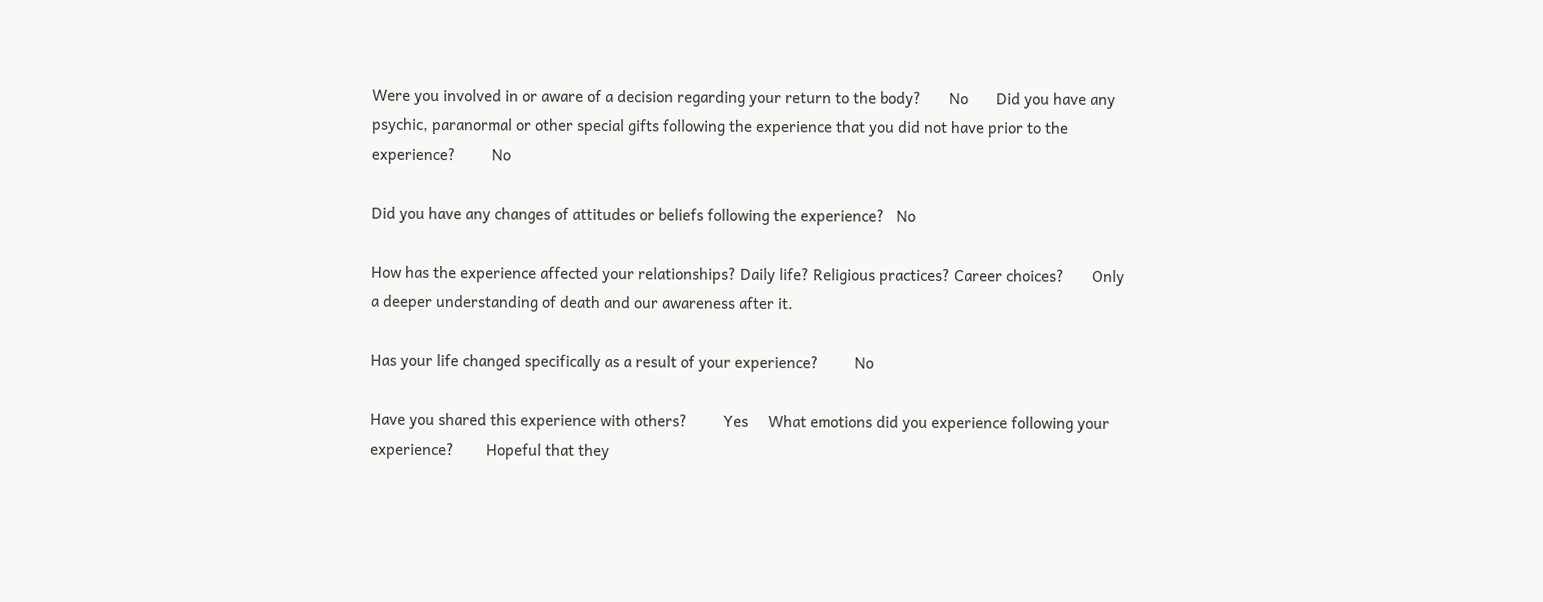Were you involved in or aware of a decision regarding your return to the body?       No       Did you have any psychic, paranormal or other special gifts following the experience that you did not have prior to the experience?         No

Did you have any changes of attitudes or beliefs following the experience?   No

How has the experience affected your relationships? Daily life? Religious practices? Career choices?       Only a deeper understanding of death and our awareness after it.

Has your life changed specifically as a result of your experience?         No

Have you shared this experience with others?         Yes     What emotions did you experience following your experience?        Hopeful that they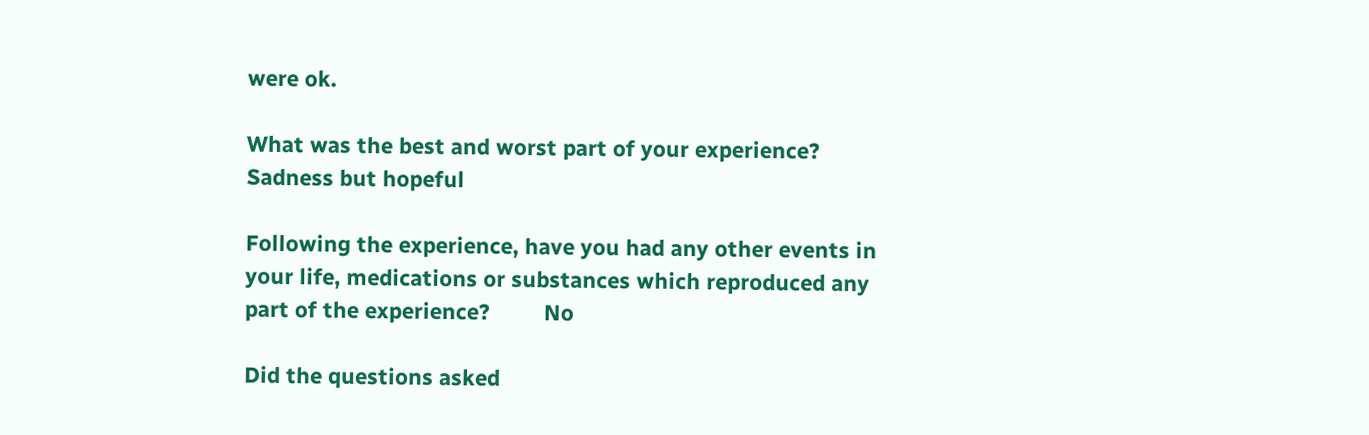were ok.

What was the best and worst part of your experience?      Sadness but hopeful

Following the experience, have you had any other events in your life, medications or substances which reproduced any part of the experience?         No

Did the questions asked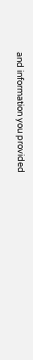and information you provided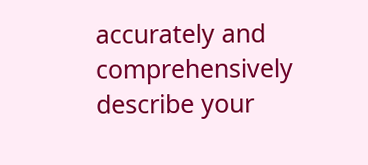accurately and comprehensively describe your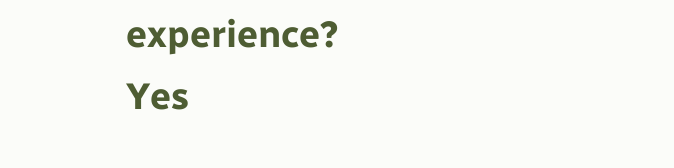experience?                     Yes